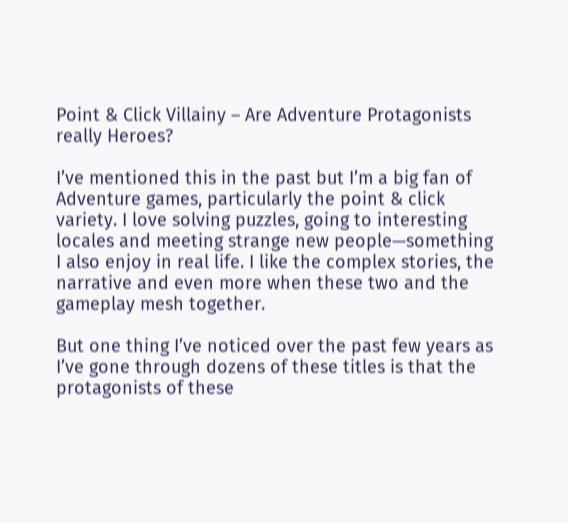Point & Click Villainy – Are Adventure Protagonists really Heroes?

I’ve mentioned this in the past but I’m a big fan of Adventure games, particularly the point & click variety. I love solving puzzles, going to interesting locales and meeting strange new people—something I also enjoy in real life. I like the complex stories, the narrative and even more when these two and the gameplay mesh together.

But one thing I’ve noticed over the past few years as I’ve gone through dozens of these titles is that the protagonists of these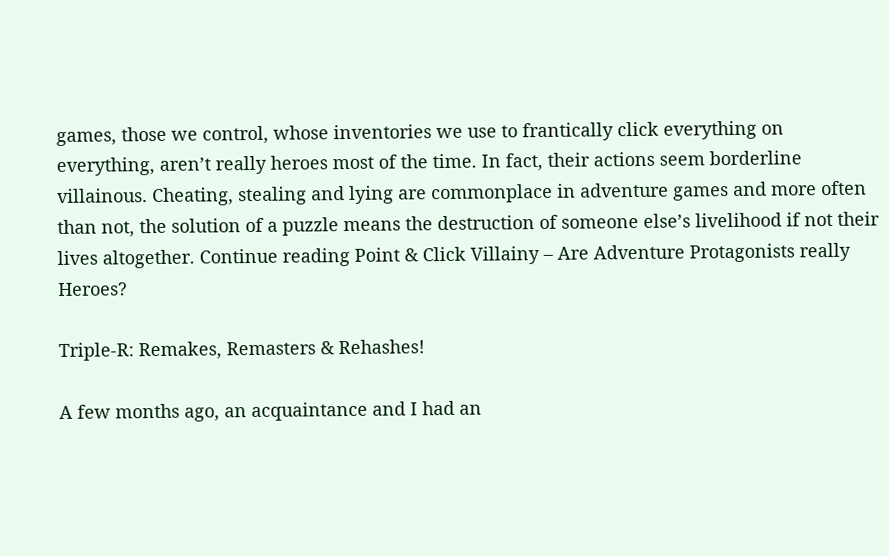games, those we control, whose inventories we use to frantically click everything on everything, aren’t really heroes most of the time. In fact, their actions seem borderline villainous. Cheating, stealing and lying are commonplace in adventure games and more often than not, the solution of a puzzle means the destruction of someone else’s livelihood if not their lives altogether. Continue reading Point & Click Villainy – Are Adventure Protagonists really Heroes?

Triple-R: Remakes, Remasters & Rehashes!

A few months ago, an acquaintance and I had an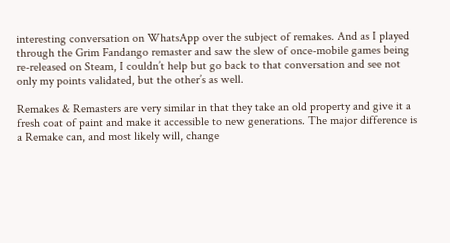interesting conversation on WhatsApp over the subject of remakes. And as I played through the Grim Fandango remaster and saw the slew of once-mobile games being re-released on Steam, I couldn’t help but go back to that conversation and see not only my points validated, but the other’s as well.

Remakes & Remasters are very similar in that they take an old property and give it a fresh coat of paint and make it accessible to new generations. The major difference is a Remake can, and most likely will, change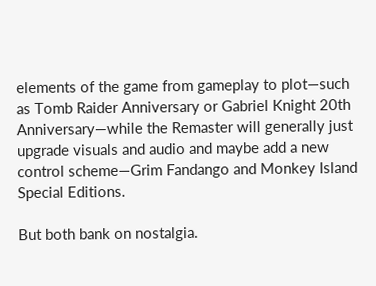elements of the game from gameplay to plot—such as Tomb Raider Anniversary or Gabriel Knight 20th Anniversary—while the Remaster will generally just upgrade visuals and audio and maybe add a new control scheme—Grim Fandango and Monkey Island Special Editions.

But both bank on nostalgia.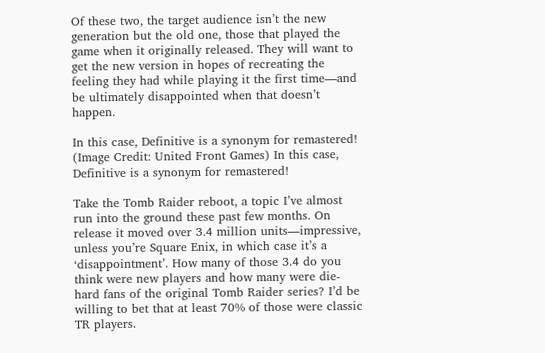Of these two, the target audience isn’t the new generation but the old one, those that played the game when it originally released. They will want to get the new version in hopes of recreating the feeling they had while playing it the first time—and be ultimately disappointed when that doesn’t happen.

In this case, Definitive is a synonym for remastered!
(Image Credit: United Front Games) In this case, Definitive is a synonym for remastered!

Take the Tomb Raider reboot, a topic I’ve almost run into the ground these past few months. On release it moved over 3.4 million units—impressive, unless you’re Square Enix, in which case it’s a ‘disappointment’. How many of those 3.4 do you think were new players and how many were die-hard fans of the original Tomb Raider series? I’d be willing to bet that at least 70% of those were classic TR players.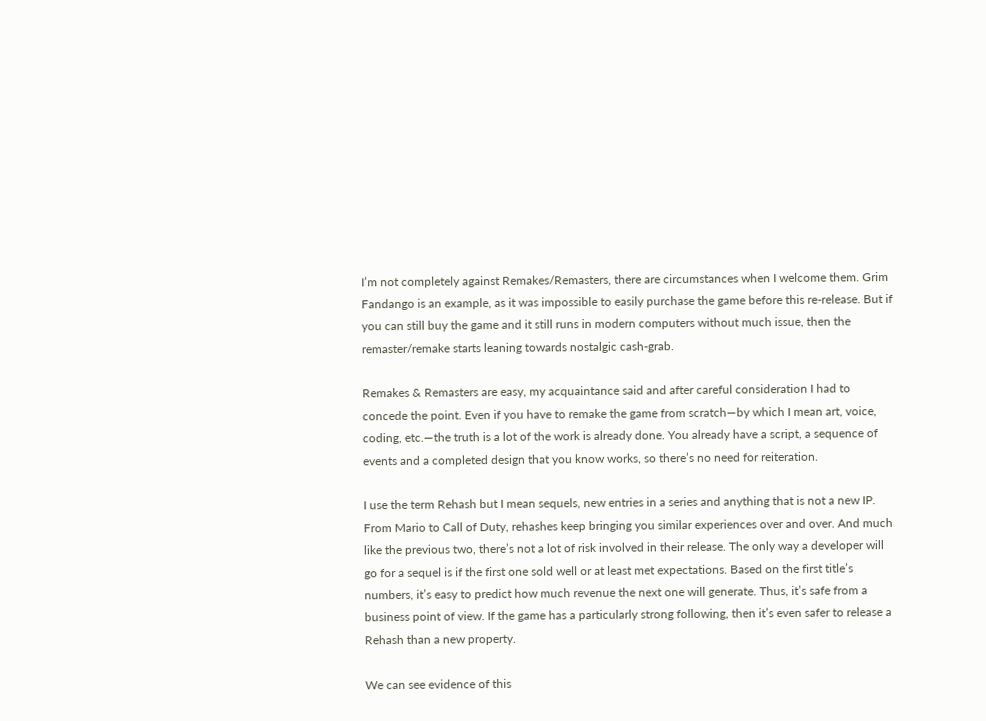I’m not completely against Remakes/Remasters, there are circumstances when I welcome them. Grim Fandango is an example, as it was impossible to easily purchase the game before this re-release. But if you can still buy the game and it still runs in modern computers without much issue, then the remaster/remake starts leaning towards nostalgic cash-grab.

Remakes & Remasters are easy, my acquaintance said and after careful consideration I had to concede the point. Even if you have to remake the game from scratch—by which I mean art, voice, coding, etc.—the truth is a lot of the work is already done. You already have a script, a sequence of events and a completed design that you know works, so there’s no need for reiteration.

I use the term Rehash but I mean sequels, new entries in a series and anything that is not a new IP. From Mario to Call of Duty, rehashes keep bringing you similar experiences over and over. And much like the previous two, there’s not a lot of risk involved in their release. The only way a developer will go for a sequel is if the first one sold well or at least met expectations. Based on the first title’s numbers, it’s easy to predict how much revenue the next one will generate. Thus, it’s safe from a business point of view. If the game has a particularly strong following, then it’s even safer to release a Rehash than a new property.

We can see evidence of this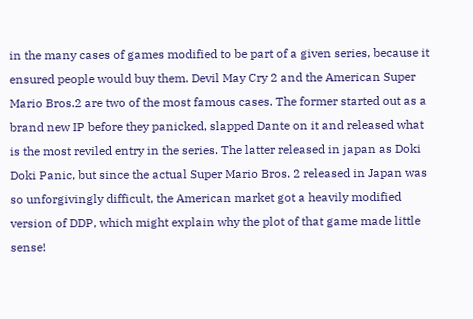in the many cases of games modified to be part of a given series, because it ensured people would buy them. Devil May Cry 2 and the American Super Mario Bros.2 are two of the most famous cases. The former started out as a brand new IP before they panicked, slapped Dante on it and released what is the most reviled entry in the series. The latter released in japan as Doki Doki Panic, but since the actual Super Mario Bros. 2 released in Japan was so unforgivingly difficult, the American market got a heavily modified version of DDP, which might explain why the plot of that game made little sense!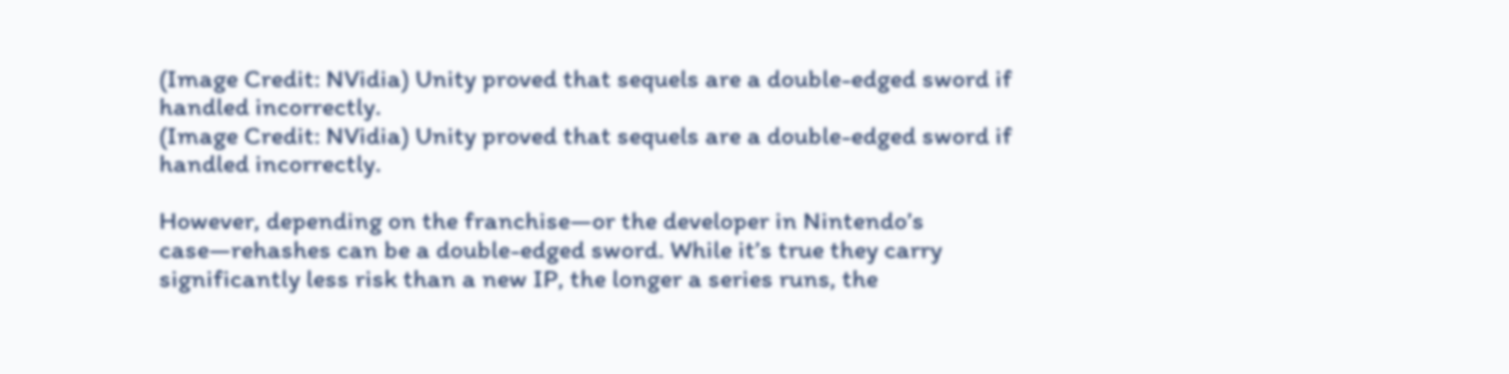(Image Credit: NVidia) Unity proved that sequels are a double-edged sword if handled incorrectly.
(Image Credit: NVidia) Unity proved that sequels are a double-edged sword if handled incorrectly.

However, depending on the franchise—or the developer in Nintendo’s case—rehashes can be a double-edged sword. While it’s true they carry significantly less risk than a new IP, the longer a series runs, the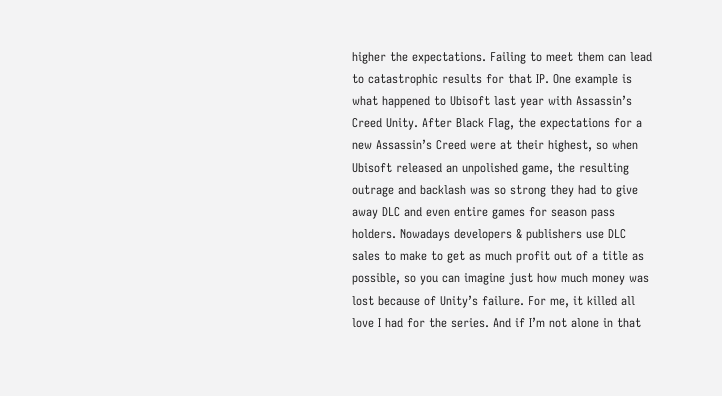higher the expectations. Failing to meet them can lead to catastrophic results for that IP. One example is what happened to Ubisoft last year with Assassin’s Creed Unity. After Black Flag, the expectations for a new Assassin’s Creed were at their highest, so when Ubisoft released an unpolished game, the resulting outrage and backlash was so strong they had to give away DLC and even entire games for season pass holders. Nowadays developers & publishers use DLC sales to make to get as much profit out of a title as possible, so you can imagine just how much money was lost because of Unity’s failure. For me, it killed all love I had for the series. And if I’m not alone in that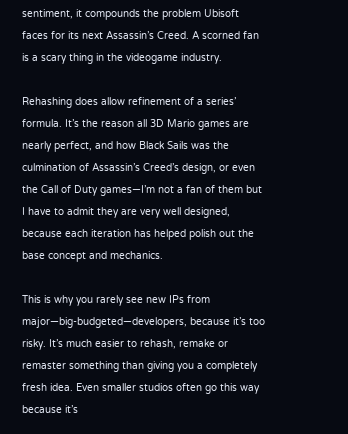sentiment, it compounds the problem Ubisoft faces for its next Assassin’s Creed. A scorned fan is a scary thing in the videogame industry.

Rehashing does allow refinement of a series’ formula. It’s the reason all 3D Mario games are nearly perfect, and how Black Sails was the culmination of Assassin’s Creed’s design, or even the Call of Duty games—I’m not a fan of them but I have to admit they are very well designed, because each iteration has helped polish out the base concept and mechanics.

This is why you rarely see new IPs from major—big-budgeted—developers, because it’s too risky. It’s much easier to rehash, remake or remaster something than giving you a completely fresh idea. Even smaller studios often go this way because it’s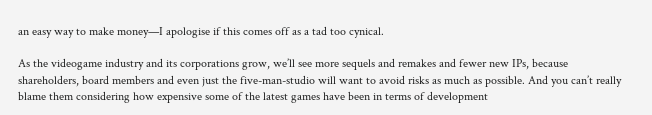an easy way to make money—I apologise if this comes off as a tad too cynical.

As the videogame industry and its corporations grow, we’ll see more sequels and remakes and fewer new IPs, because shareholders, board members and even just the five-man-studio will want to avoid risks as much as possible. And you can’t really blame them considering how expensive some of the latest games have been in terms of development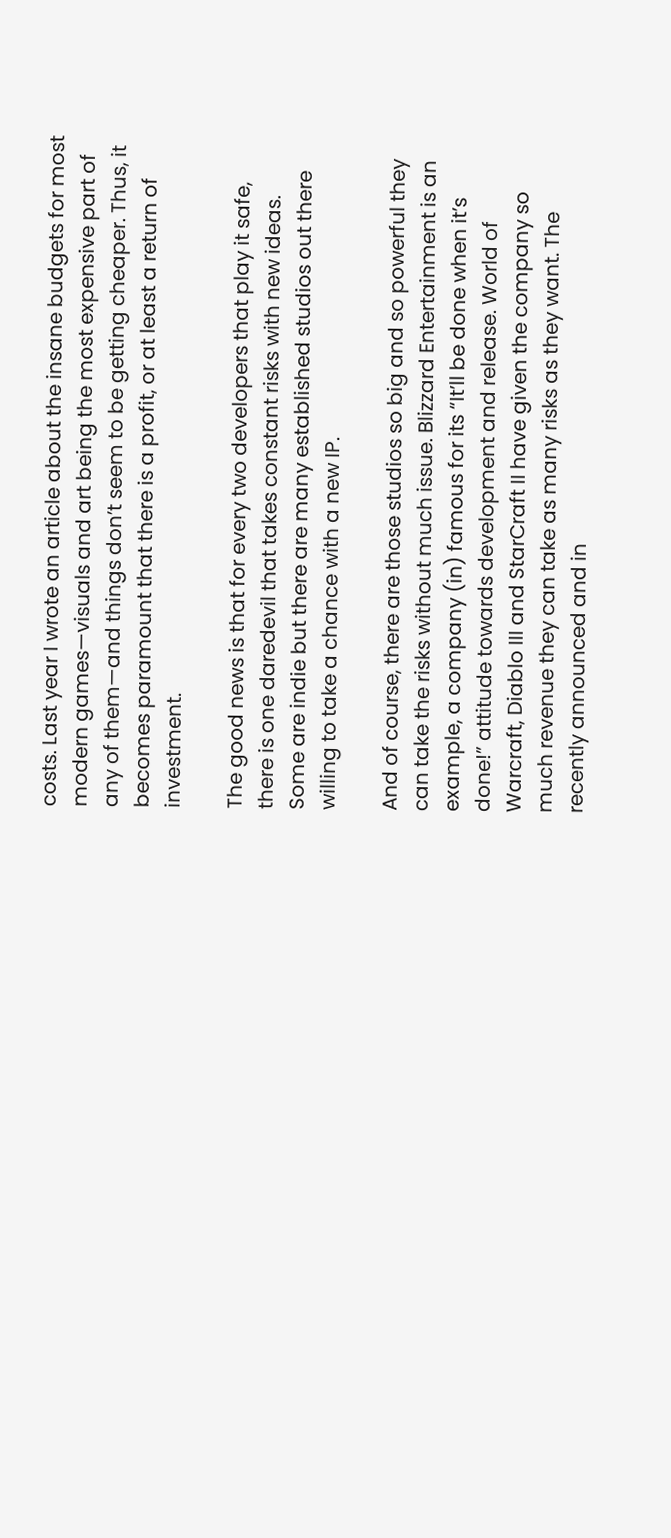costs. Last year I wrote an article about the insane budgets for most modern games—visuals and art being the most expensive part of any of them—and things don’t seem to be getting cheaper. Thus, it becomes paramount that there is a profit, or at least a return of investment.

The good news is that for every two developers that play it safe, there is one daredevil that takes constant risks with new ideas. Some are indie but there are many established studios out there willing to take a chance with a new IP.

And of course, there are those studios so big and so powerful they can take the risks without much issue. Blizzard Entertainment is an example, a company (in) famous for its “It’ll be done when it’s done!” attitude towards development and release. World of Warcraft, Diablo III and StarCraft II have given the company so much revenue they can take as many risks as they want. The recently announced and in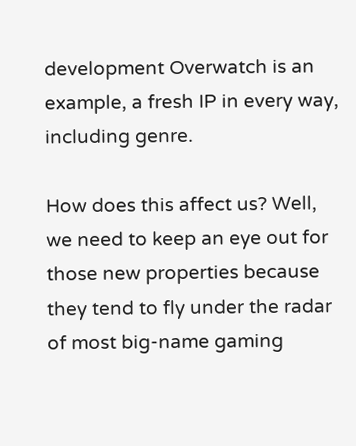development Overwatch is an example, a fresh IP in every way, including genre.

How does this affect us? Well, we need to keep an eye out for those new properties because they tend to fly under the radar of most big-name gaming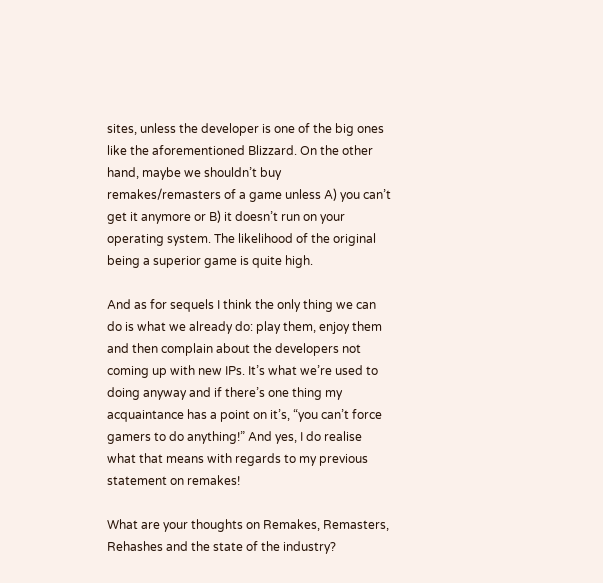sites, unless the developer is one of the big ones like the aforementioned Blizzard. On the other hand, maybe we shouldn’t buy remakes/remasters of a game unless A) you can’t get it anymore or B) it doesn’t run on your operating system. The likelihood of the original being a superior game is quite high.

And as for sequels I think the only thing we can do is what we already do: play them, enjoy them and then complain about the developers not coming up with new IPs. It’s what we’re used to doing anyway and if there’s one thing my acquaintance has a point on it’s, “you can’t force gamers to do anything!” And yes, I do realise what that means with regards to my previous statement on remakes!

What are your thoughts on Remakes, Remasters, Rehashes and the state of the industry?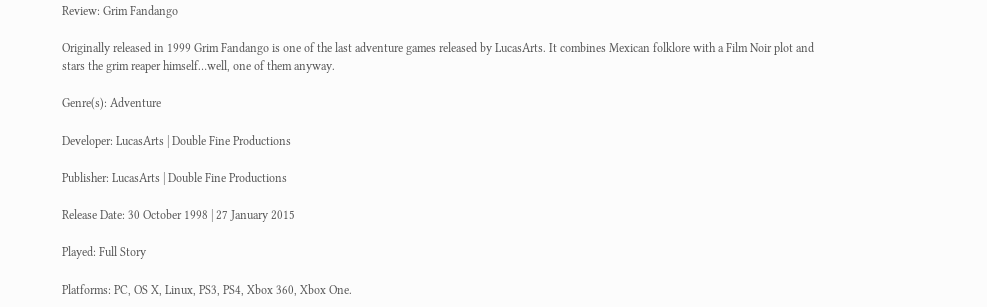Review: Grim Fandango

Originally released in 1999 Grim Fandango is one of the last adventure games released by LucasArts. It combines Mexican folklore with a Film Noir plot and stars the grim reaper himself…well, one of them anyway.

Genre(s): Adventure

Developer: LucasArts | Double Fine Productions

Publisher: LucasArts | Double Fine Productions

Release Date: 30 October 1998 | 27 January 2015

Played: Full Story

Platforms: PC, OS X, Linux, PS3, PS4, Xbox 360, Xbox One.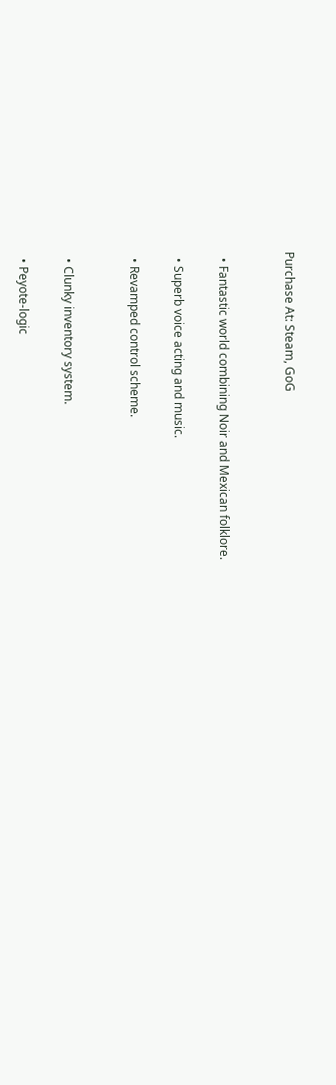Purchase At: Steam, GoG


  • Fantastic world combining Noir and Mexican folklore.

  • Superb voice acting and music.

  • Revamped control scheme.


  • Clunky inventory system.

  • Peyote-logic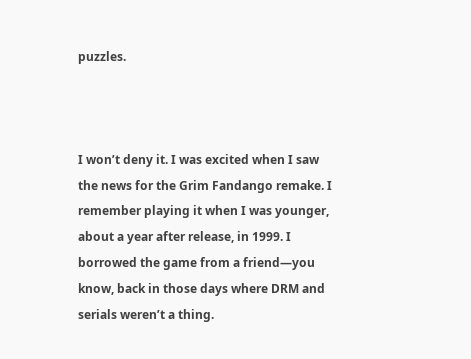puzzles.



I won’t deny it. I was excited when I saw the news for the Grim Fandango remake. I remember playing it when I was younger, about a year after release, in 1999. I borrowed the game from a friend—you know, back in those days where DRM and serials weren’t a thing.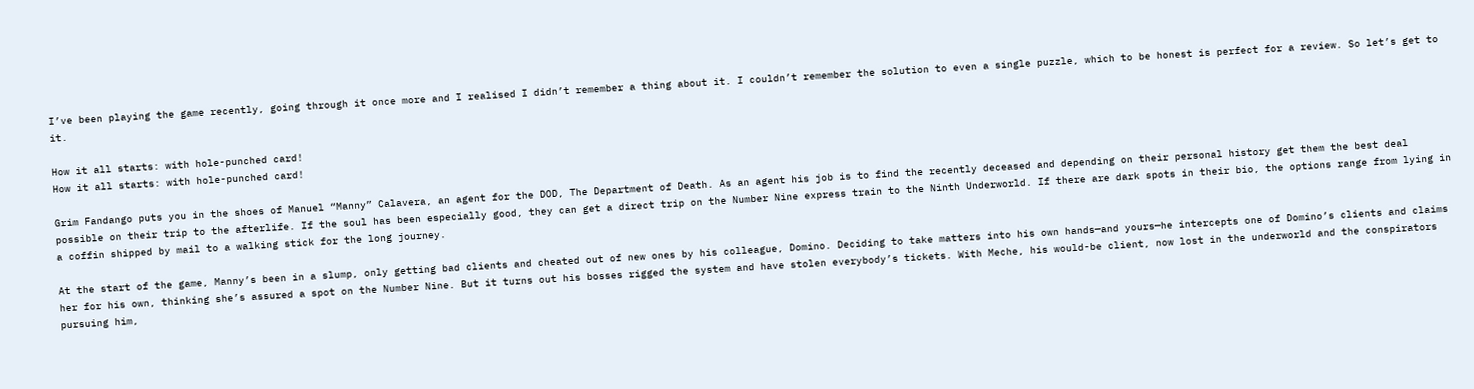I’ve been playing the game recently, going through it once more and I realised I didn’t remember a thing about it. I couldn’t remember the solution to even a single puzzle, which to be honest is perfect for a review. So let’s get to it.

How it all starts: with hole-punched card!
How it all starts: with hole-punched card!

Grim Fandango puts you in the shoes of Manuel “Manny” Calavera, an agent for the DOD, The Department of Death. As an agent his job is to find the recently deceased and depending on their personal history get them the best deal possible on their trip to the afterlife. If the soul has been especially good, they can get a direct trip on the Number Nine express train to the Ninth Underworld. If there are dark spots in their bio, the options range from lying in a coffin shipped by mail to a walking stick for the long journey.

At the start of the game, Manny’s been in a slump, only getting bad clients and cheated out of new ones by his colleague, Domino. Deciding to take matters into his own hands—and yours—he intercepts one of Domino’s clients and claims her for his own, thinking she’s assured a spot on the Number Nine. But it turns out his bosses rigged the system and have stolen everybody’s tickets. With Meche, his would-be client, now lost in the underworld and the conspirators pursuing him,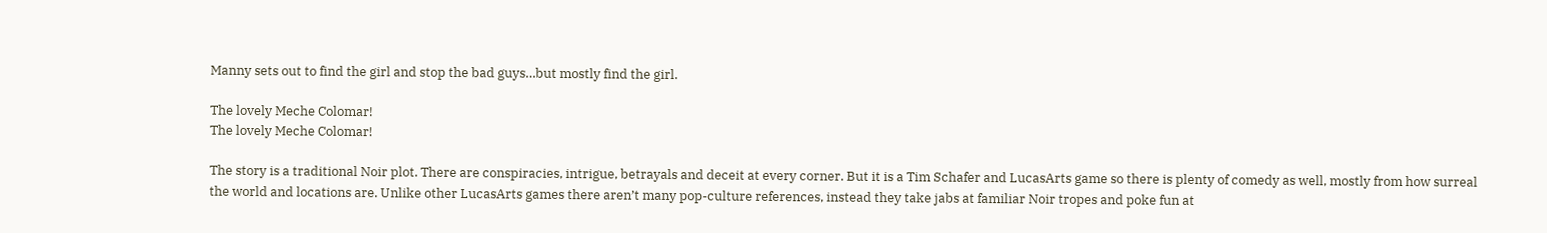Manny sets out to find the girl and stop the bad guys…but mostly find the girl.

The lovely Meche Colomar!
The lovely Meche Colomar!

The story is a traditional Noir plot. There are conspiracies, intrigue, betrayals and deceit at every corner. But it is a Tim Schafer and LucasArts game so there is plenty of comedy as well, mostly from how surreal the world and locations are. Unlike other LucasArts games there aren’t many pop-culture references, instead they take jabs at familiar Noir tropes and poke fun at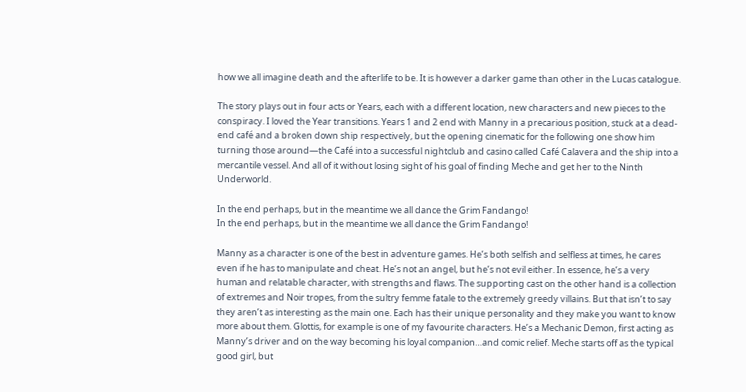how we all imagine death and the afterlife to be. It is however a darker game than other in the Lucas catalogue.

The story plays out in four acts or Years, each with a different location, new characters and new pieces to the conspiracy. I loved the Year transitions. Years 1 and 2 end with Manny in a precarious position, stuck at a dead-end café and a broken down ship respectively, but the opening cinematic for the following one show him turning those around—the Café into a successful nightclub and casino called Café Calavera and the ship into a mercantile vessel. And all of it without losing sight of his goal of finding Meche and get her to the Ninth Underworld.

In the end perhaps, but in the meantime we all dance the Grim Fandango!
In the end perhaps, but in the meantime we all dance the Grim Fandango!

Manny as a character is one of the best in adventure games. He’s both selfish and selfless at times, he cares even if he has to manipulate and cheat. He’s not an angel, but he’s not evil either. In essence, he’s a very human and relatable character, with strengths and flaws. The supporting cast on the other hand is a collection of extremes and Noir tropes, from the sultry femme fatale to the extremely greedy villains. But that isn’t to say they aren’t as interesting as the main one. Each has their unique personality and they make you want to know more about them. Glottis, for example is one of my favourite characters. He’s a Mechanic Demon, first acting as Manny’s driver and on the way becoming his loyal companion…and comic relief. Meche starts off as the typical good girl, but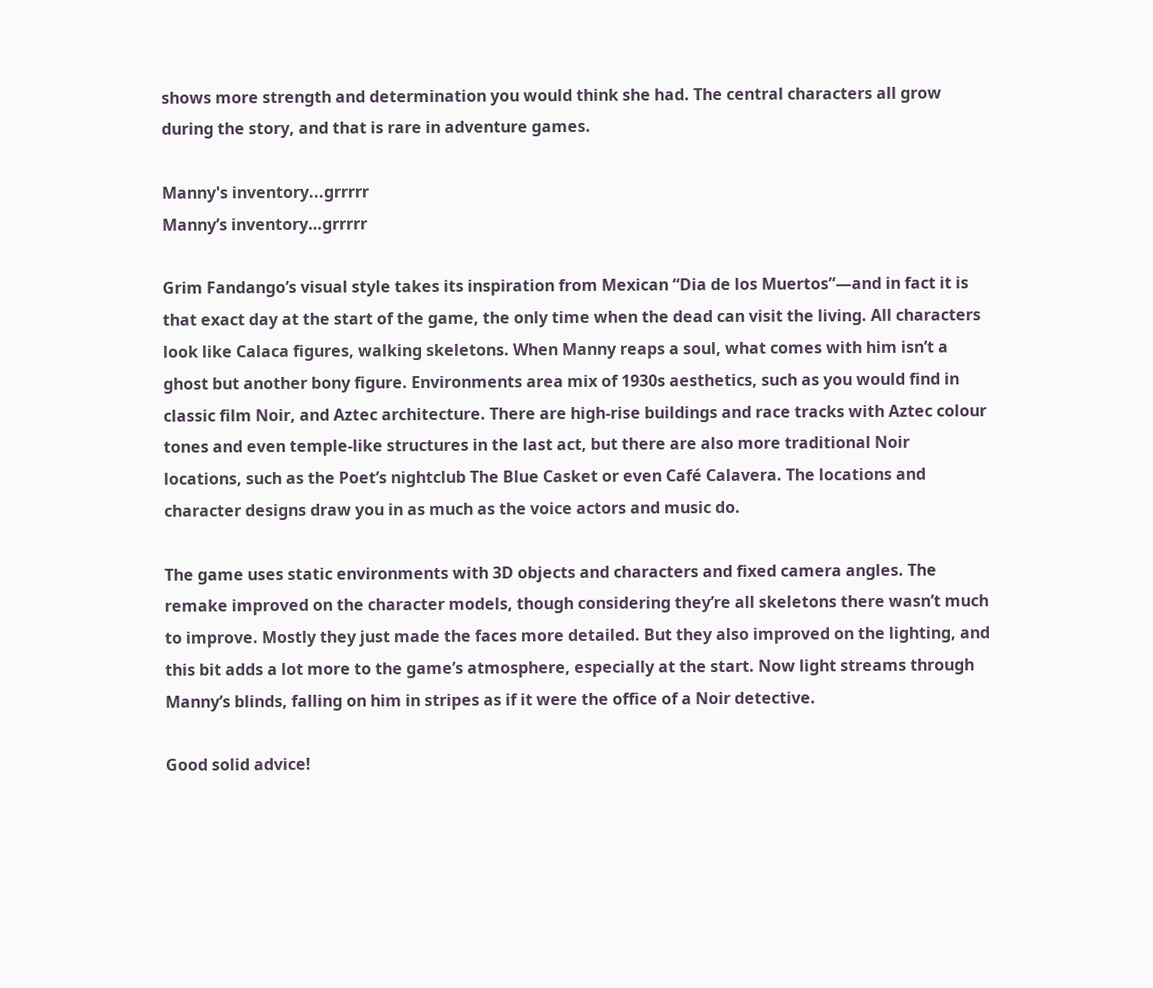shows more strength and determination you would think she had. The central characters all grow during the story, and that is rare in adventure games.

Manny's inventory...grrrrr
Manny’s inventory…grrrrr

Grim Fandango’s visual style takes its inspiration from Mexican “Dia de los Muertos”—and in fact it is that exact day at the start of the game, the only time when the dead can visit the living. All characters look like Calaca figures, walking skeletons. When Manny reaps a soul, what comes with him isn’t a ghost but another bony figure. Environments area mix of 1930s aesthetics, such as you would find in classic film Noir, and Aztec architecture. There are high-rise buildings and race tracks with Aztec colour tones and even temple-like structures in the last act, but there are also more traditional Noir locations, such as the Poet’s nightclub The Blue Casket or even Café Calavera. The locations and character designs draw you in as much as the voice actors and music do.

The game uses static environments with 3D objects and characters and fixed camera angles. The remake improved on the character models, though considering they’re all skeletons there wasn’t much to improve. Mostly they just made the faces more detailed. But they also improved on the lighting, and this bit adds a lot more to the game’s atmosphere, especially at the start. Now light streams through Manny’s blinds, falling on him in stripes as if it were the office of a Noir detective.

Good solid advice!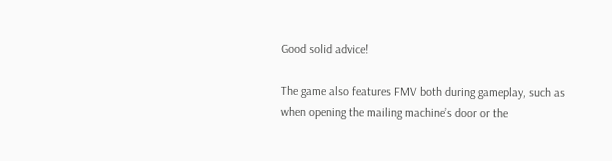Good solid advice!

The game also features FMV both during gameplay, such as when opening the mailing machine’s door or the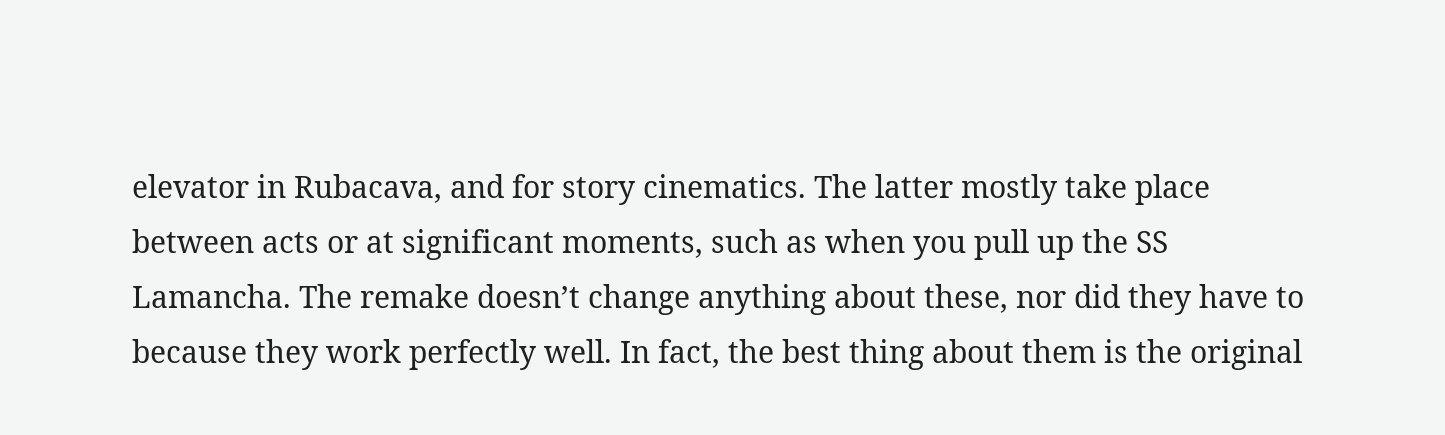elevator in Rubacava, and for story cinematics. The latter mostly take place between acts or at significant moments, such as when you pull up the SS Lamancha. The remake doesn’t change anything about these, nor did they have to because they work perfectly well. In fact, the best thing about them is the original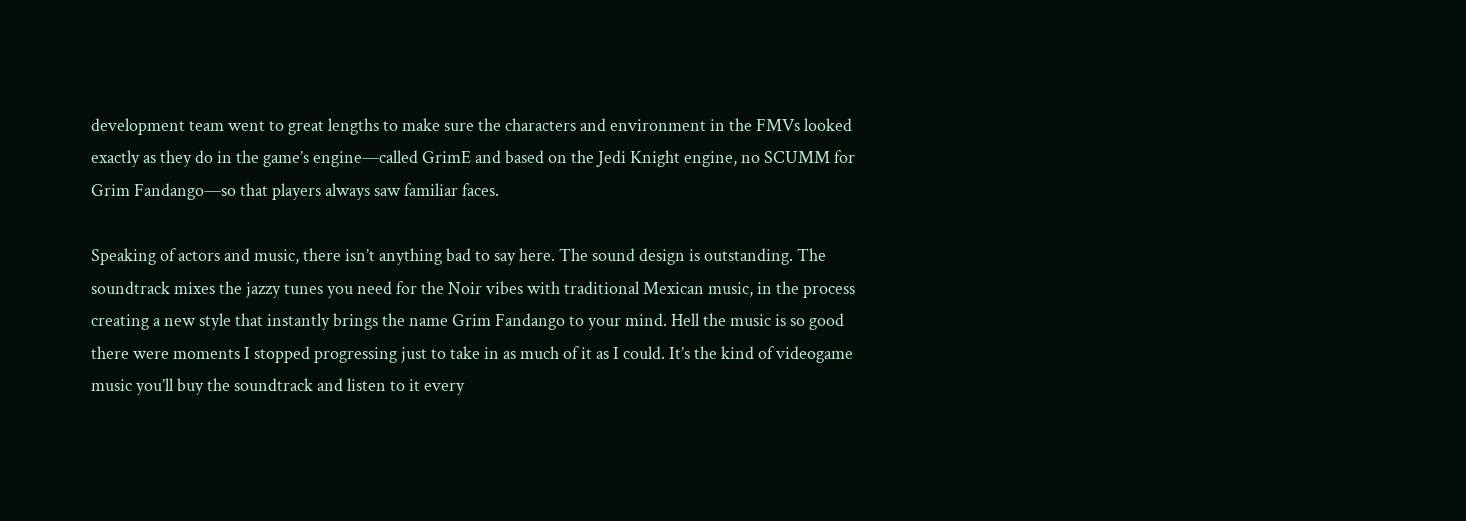development team went to great lengths to make sure the characters and environment in the FMVs looked exactly as they do in the game’s engine—called GrimE and based on the Jedi Knight engine, no SCUMM for Grim Fandango—so that players always saw familiar faces.

Speaking of actors and music, there isn’t anything bad to say here. The sound design is outstanding. The soundtrack mixes the jazzy tunes you need for the Noir vibes with traditional Mexican music, in the process creating a new style that instantly brings the name Grim Fandango to your mind. Hell the music is so good there were moments I stopped progressing just to take in as much of it as I could. It’s the kind of videogame music you’ll buy the soundtrack and listen to it every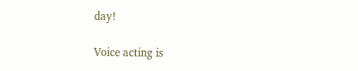day!

Voice acting is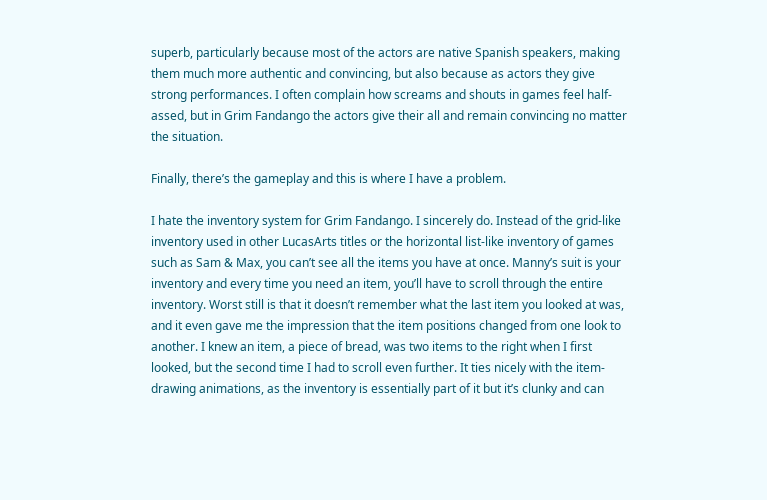superb, particularly because most of the actors are native Spanish speakers, making them much more authentic and convincing, but also because as actors they give strong performances. I often complain how screams and shouts in games feel half-assed, but in Grim Fandango the actors give their all and remain convincing no matter the situation.

Finally, there’s the gameplay and this is where I have a problem.

I hate the inventory system for Grim Fandango. I sincerely do. Instead of the grid-like inventory used in other LucasArts titles or the horizontal list-like inventory of games such as Sam & Max, you can’t see all the items you have at once. Manny’s suit is your inventory and every time you need an item, you’ll have to scroll through the entire inventory. Worst still is that it doesn’t remember what the last item you looked at was, and it even gave me the impression that the item positions changed from one look to another. I knew an item, a piece of bread, was two items to the right when I first looked, but the second time I had to scroll even further. It ties nicely with the item-drawing animations, as the inventory is essentially part of it but it’s clunky and can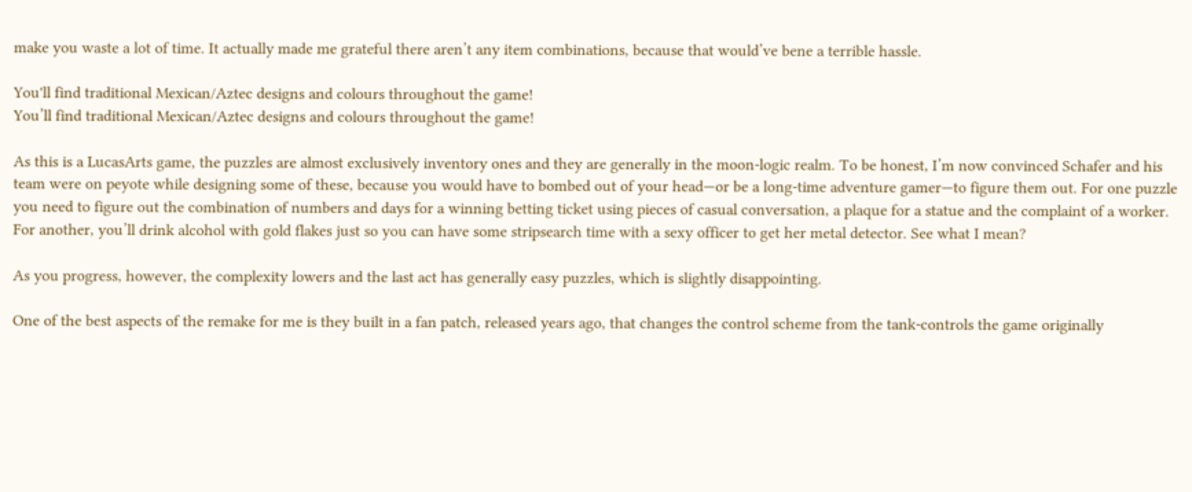make you waste a lot of time. It actually made me grateful there aren’t any item combinations, because that would’ve bene a terrible hassle.

You'll find traditional Mexican/Aztec designs and colours throughout the game!
You’ll find traditional Mexican/Aztec designs and colours throughout the game!

As this is a LucasArts game, the puzzles are almost exclusively inventory ones and they are generally in the moon-logic realm. To be honest, I’m now convinced Schafer and his team were on peyote while designing some of these, because you would have to bombed out of your head—or be a long-time adventure gamer—to figure them out. For one puzzle you need to figure out the combination of numbers and days for a winning betting ticket using pieces of casual conversation, a plaque for a statue and the complaint of a worker. For another, you’ll drink alcohol with gold flakes just so you can have some stripsearch time with a sexy officer to get her metal detector. See what I mean?

As you progress, however, the complexity lowers and the last act has generally easy puzzles, which is slightly disappointing.

One of the best aspects of the remake for me is they built in a fan patch, released years ago, that changes the control scheme from the tank-controls the game originally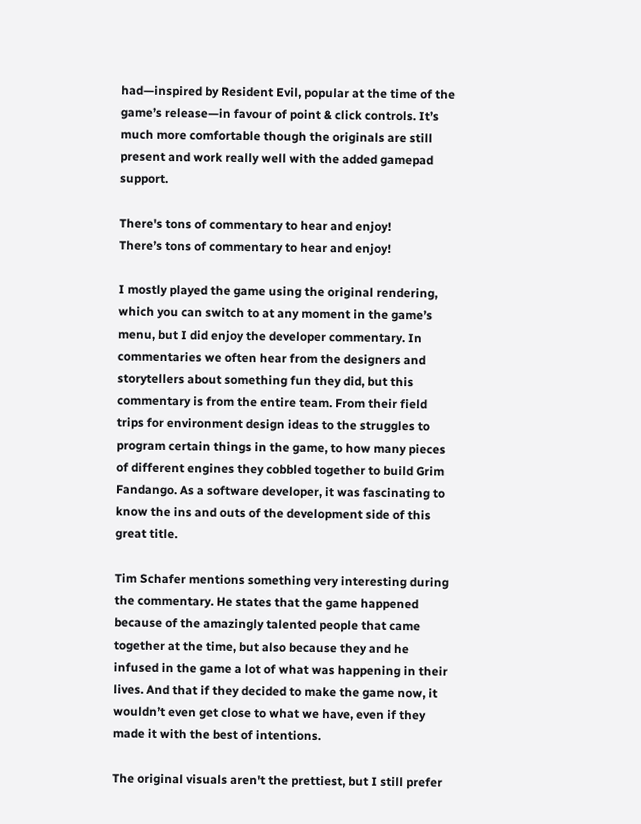had—inspired by Resident Evil, popular at the time of the game’s release—in favour of point & click controls. It’s much more comfortable though the originals are still present and work really well with the added gamepad support.

There's tons of commentary to hear and enjoy!
There’s tons of commentary to hear and enjoy!

I mostly played the game using the original rendering, which you can switch to at any moment in the game’s menu, but I did enjoy the developer commentary. In commentaries we often hear from the designers and storytellers about something fun they did, but this commentary is from the entire team. From their field trips for environment design ideas to the struggles to program certain things in the game, to how many pieces of different engines they cobbled together to build Grim Fandango. As a software developer, it was fascinating to know the ins and outs of the development side of this great title.

Tim Schafer mentions something very interesting during the commentary. He states that the game happened because of the amazingly talented people that came together at the time, but also because they and he infused in the game a lot of what was happening in their lives. And that if they decided to make the game now, it wouldn’t even get close to what we have, even if they made it with the best of intentions.

The original visuals aren't the prettiest, but I still prefer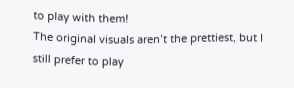to play with them!
The original visuals aren’t the prettiest, but I still prefer to play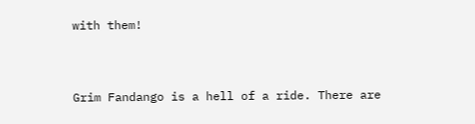with them!


Grim Fandango is a hell of a ride. There are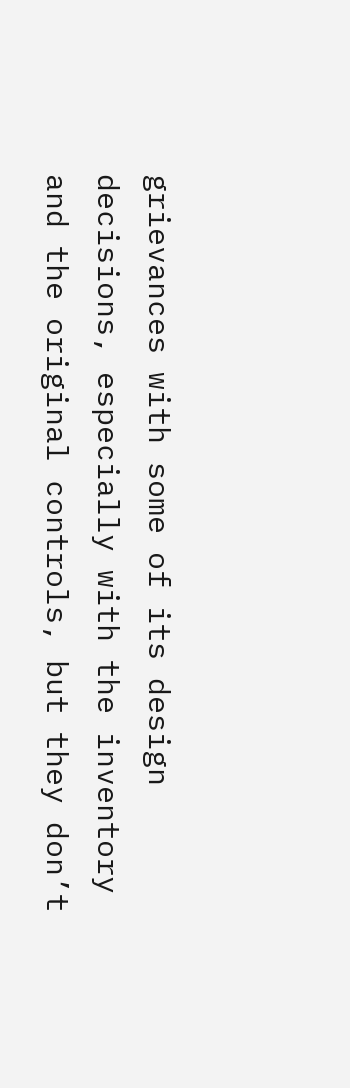grievances with some of its design decisions, especially with the inventory and the original controls, but they don’t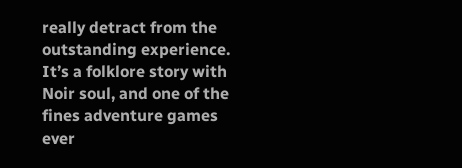really detract from the outstanding experience. It’s a folklore story with Noir soul, and one of the fines adventure games ever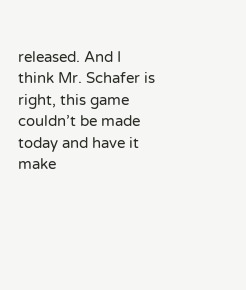released. And I think Mr. Schafer is right, this game couldn’t be made today and have it make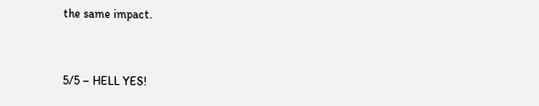the same impact.


5/5 – HELL YES!